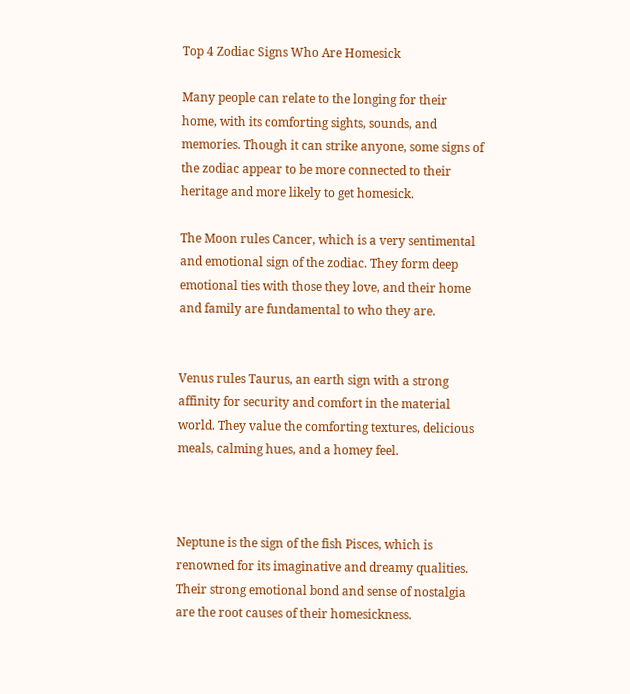Top 4 Zodiac Signs Who Are Homesick

Many people can relate to the longing for their home, with its comforting sights, sounds, and memories. Though it can strike anyone, some signs of the zodiac appear to be more connected to their heritage and more likely to get homesick.

The Moon rules Cancer, which is a very sentimental and emotional sign of the zodiac. They form deep emotional ties with those they love, and their home and family are fundamental to who they are.


Venus rules Taurus, an earth sign with a strong affinity for security and comfort in the material world. They value the comforting textures, delicious meals, calming hues, and a homey feel.



Neptune is the sign of the fish Pisces, which is renowned for its imaginative and dreamy qualities. Their strong emotional bond and sense of nostalgia are the root causes of their homesickness.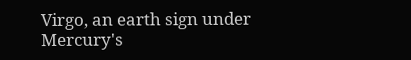Virgo, an earth sign under Mercury's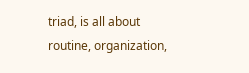triad, is all about routine, organization,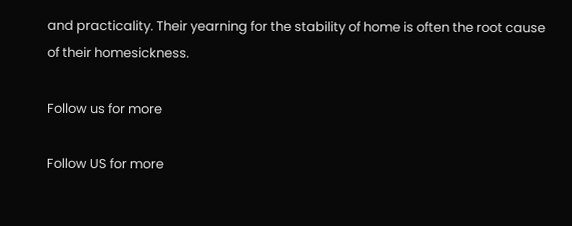and practicality. Their yearning for the stability of home is often the root cause of their homesickness.

Follow us for more

Follow US for more